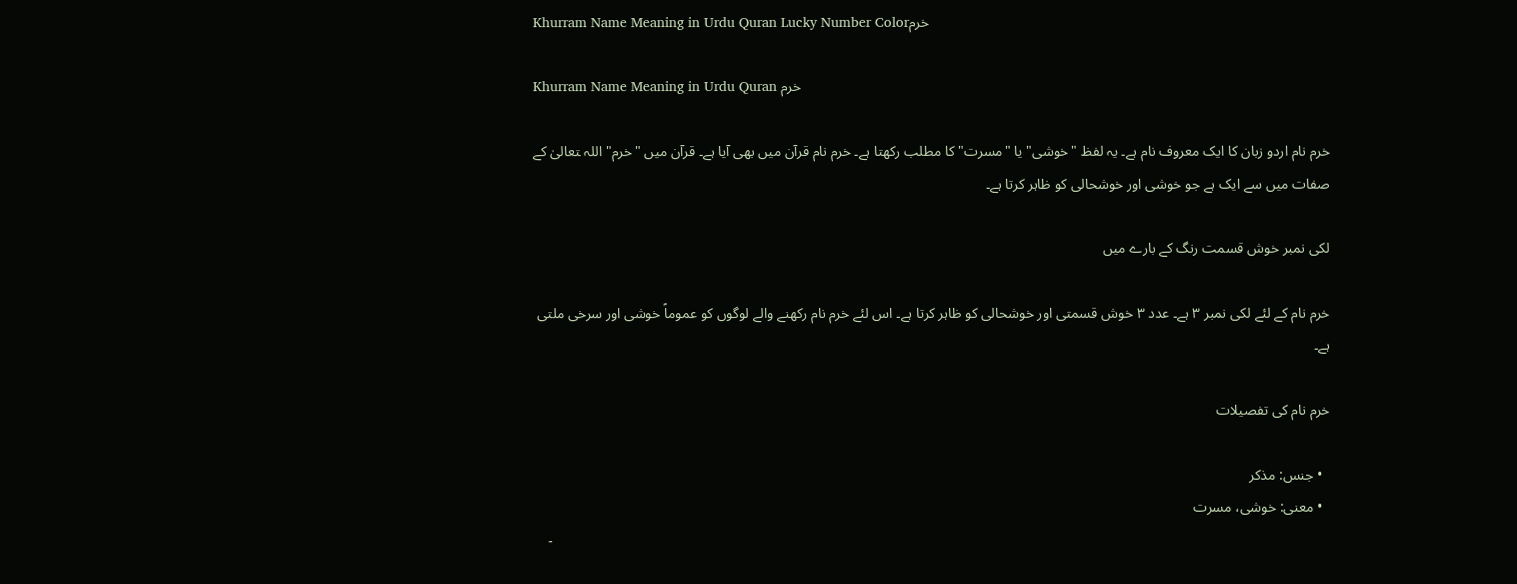Khurram Name Meaning in Urdu Quran Lucky Number Colorخرم

Khurram Name Meaning in Urdu Quran خرم

خرم ‌نام ‌اردو زبان کا ایک معروف نام ہے۔ یہ لفظ "خوشی" یا "مسرت" کا مطلب رکھتا ہے۔ خرم نام قرآن میں بھی آیا ہے۔ قرآن میں "خرم" اللہ ‍تعالیٰ کے صفات میں سے ایک ہے جو خوشی اور خوشحالی کو ظاہر کرتا‌ ہے۔

لکی نمبر خوش قسمت رنگ کے بارے میں

خرم نام کے لئے لکی نمبر ۳ ہے۔ عدد ۳ خوش قسمتی اور خوشحالی کو ظاہر کرتا ہے۔ اس لئے خرم نام رکھنے والے لوگوں کو عموماً خوشی اور سرخی ملتی ہے۔

خرم نام کی تفصیلات

  • جنس: مذکر
  • معنی: خوشی، مسرت
    -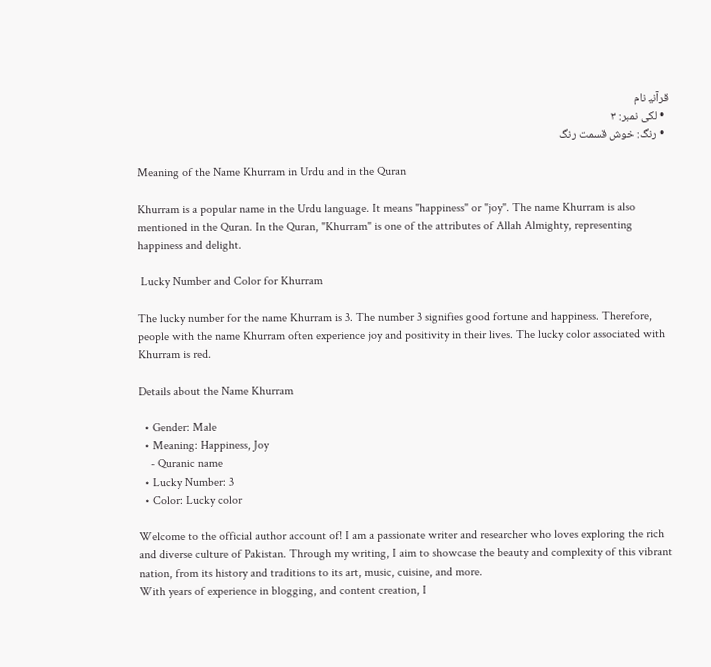قرآنی‍ نام
  • لکی نمبر: ۳
  • رنگ: خوش قسمت رنگ

Meaning of the Name Khurram in Urdu and in the Quran

Khurram is a popular name in the Urdu language. It means "happiness" or "joy". The name Khurram is also mentioned in the Quran. In the Quran, "Khurram" is one of the attributes of Allah Almighty, representing happiness and delight.

 Lucky Number and Color for Khurram

The lucky number for the name Khurram is 3. The number 3 signifies good fortune and happiness. Therefore, people with the name Khurram often experience joy and positivity in their lives. The lucky color associated with Khurram is red.

Details about the Name Khurram

  • Gender: Male
  • Meaning: Happiness, Joy
    - Quranic name
  • Lucky Number: 3
  • Color: Lucky color

Welcome to the official author account of! I am a passionate writer and researcher who loves exploring the rich and diverse culture of Pakistan. Through my writing, I aim to showcase the beauty and complexity of this vibrant nation, from its history and traditions to its art, music, cuisine, and more.
With years of experience in blogging, and content creation, I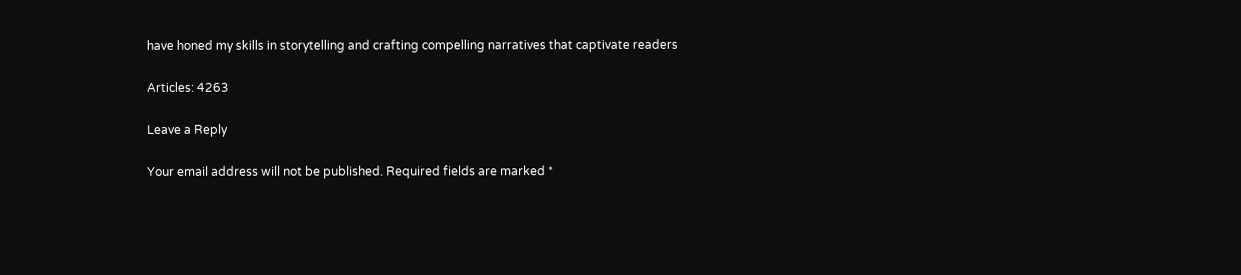have honed my skills in storytelling and crafting compelling narratives that captivate readers

Articles: 4263

Leave a Reply

Your email address will not be published. Required fields are marked *